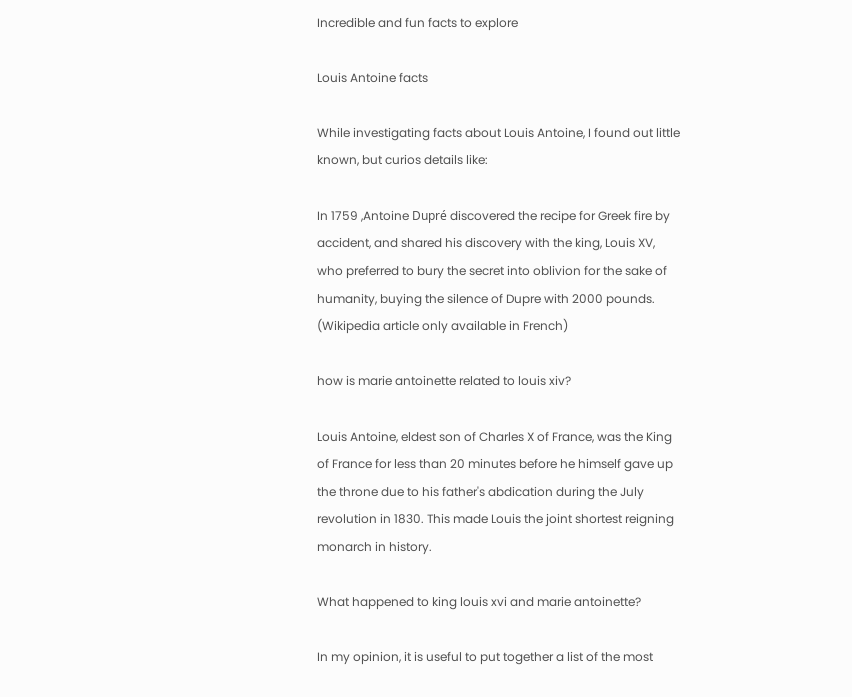Incredible and fun facts to explore

Louis Antoine facts

While investigating facts about Louis Antoine, I found out little known, but curios details like:

In 1759 ,Antoine Dupré discovered the recipe for Greek fire by accident, and shared his discovery with the king, Louis XV, who preferred to bury the secret into oblivion for the sake of humanity, buying the silence of Dupre with 2000 pounds. (Wikipedia article only available in French)

how is marie antoinette related to louis xiv?

Louis Antoine, eldest son of Charles X of France, was the King of France for less than 20 minutes before he himself gave up the throne due to his father's abdication during the July revolution in 1830. This made Louis the joint shortest reigning monarch in history.

What happened to king louis xvi and marie antoinette?

In my opinion, it is useful to put together a list of the most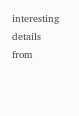interesting details from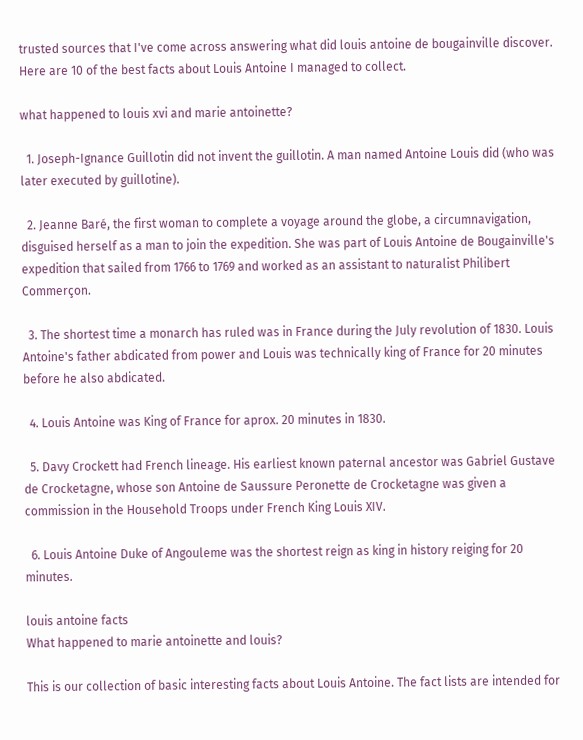trusted sources that I've come across answering what did louis antoine de bougainville discover. Here are 10 of the best facts about Louis Antoine I managed to collect.

what happened to louis xvi and marie antoinette?

  1. Joseph-Ignance Guillotin did not invent the guillotin. A man named Antoine Louis did (who was later executed by guillotine).

  2. Jeanne Baré, the first woman to complete a voyage around the globe, a circumnavigation, disguised herself as a man to join the expedition. She was part of Louis Antoine de Bougainville's expedition that sailed from 1766 to 1769 and worked as an assistant to naturalist Philibert Commerçon.

  3. The shortest time a monarch has ruled was in France during the July revolution of 1830. Louis Antoine's father abdicated from power and Louis was technically king of France for 20 minutes before he also abdicated.

  4. Louis Antoine was King of France for aprox. 20 minutes in 1830.

  5. Davy Crockett had French lineage. His earliest known paternal ancestor was Gabriel Gustave de Crocketagne, whose son Antoine de Saussure Peronette de Crocketagne was given a commission in the Household Troops under French King Louis XIV.

  6. Louis Antoine Duke of Angouleme was the shortest reign as king in history reiging for 20 minutes.

louis antoine facts
What happened to marie antoinette and louis?

This is our collection of basic interesting facts about Louis Antoine. The fact lists are intended for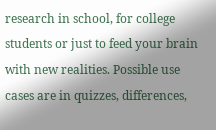research in school, for college students or just to feed your brain with new realities. Possible use cases are in quizzes, differences,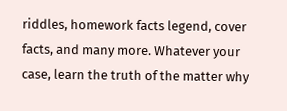riddles, homework facts legend, cover facts, and many more. Whatever your case, learn the truth of the matter why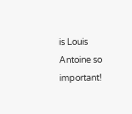is Louis Antoine so important!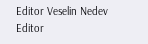Editor Veselin Nedev Editor